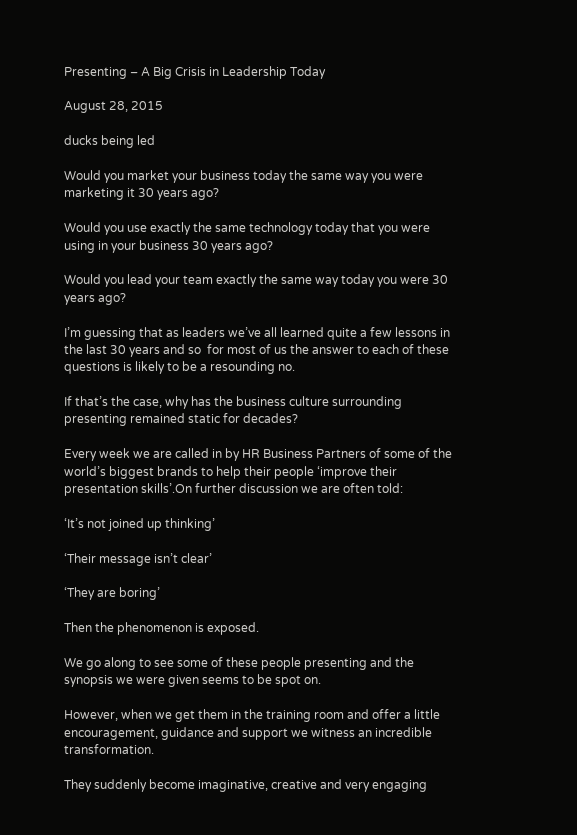Presenting – A Big Crisis in Leadership Today

August 28, 2015

ducks being led

Would you market your business today the same way you were marketing it 30 years ago?

Would you use exactly the same technology today that you were using in your business 30 years ago?

Would you lead your team exactly the same way today you were 30 years ago?

I’m guessing that as leaders we’ve all learned quite a few lessons in the last 30 years and so  for most of us the answer to each of these questions is likely to be a resounding no.

If that’s the case, why has the business culture surrounding presenting remained static for decades?

Every week we are called in by HR Business Partners of some of the world’s biggest brands to help their people ‘improve their presentation skills’.On further discussion we are often told:

‘It’s not joined up thinking’

‘Their message isn’t clear’

‘They are boring’

Then the phenomenon is exposed.

We go along to see some of these people presenting and the synopsis we were given seems to be spot on.

However, when we get them in the training room and offer a little encouragement, guidance and support we witness an incredible transformation.

They suddenly become imaginative, creative and very engaging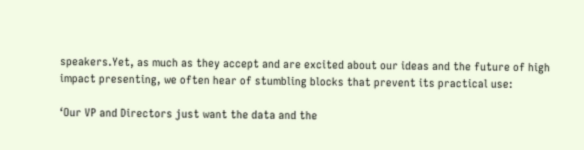speakers.Yet, as much as they accept and are excited about our ideas and the future of high impact presenting, we often hear of stumbling blocks that prevent its practical use:

‘Our VP and Directors just want the data and the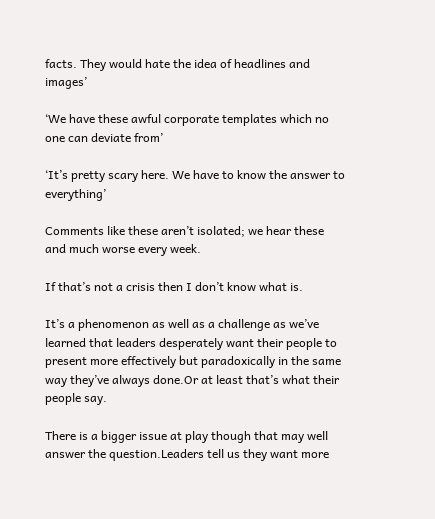facts. They would hate the idea of headlines and images’

‘We have these awful corporate templates which no one can deviate from’

‘It’s pretty scary here. We have to know the answer to everything’

Comments like these aren’t isolated; we hear these and much worse every week.

If that’s not a crisis then I don’t know what is.

It’s a phenomenon as well as a challenge as we’ve learned that leaders desperately want their people to present more effectively but paradoxically in the same way they’ve always done.Or at least that’s what their people say.

There is a bigger issue at play though that may well answer the question.Leaders tell us they want more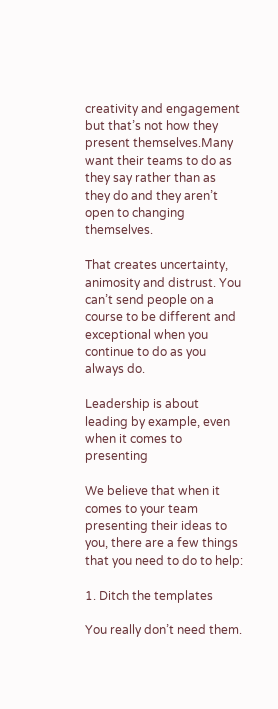creativity and engagement but that’s not how they present themselves.Many want their teams to do as they say rather than as they do and they aren’t open to changing themselves.

That creates uncertainty, animosity and distrust. You can’t send people on a course to be different and exceptional when you continue to do as you always do.

Leadership is about leading by example, even when it comes to presenting

We believe that when it comes to your team presenting their ideas to you, there are a few things that you need to do to help:

1. Ditch the templates

You really don’t need them.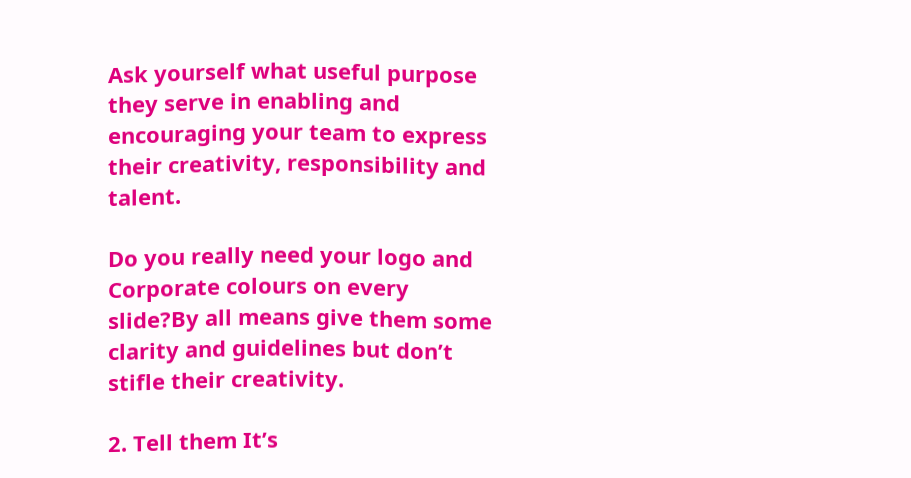Ask yourself what useful purpose they serve in enabling and encouraging your team to express their creativity, responsibility and talent.

Do you really need your logo and Corporate colours on every slide?By all means give them some clarity and guidelines but don’t stifle their creativity.

2. Tell them It’s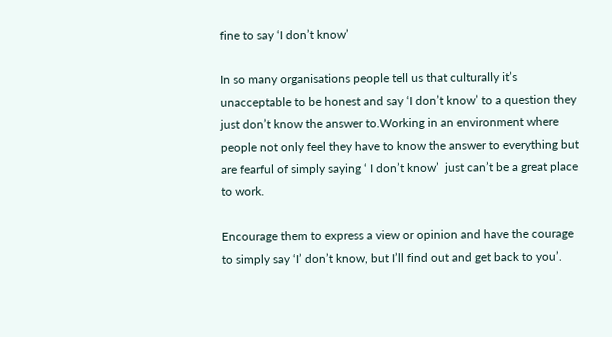fine to say ‘I don’t know’

In so many organisations people tell us that culturally it’s unacceptable to be honest and say ‘I don’t know’ to a question they just don’t know the answer to.Working in an environment where people not only feel they have to know the answer to everything but are fearful of simply saying ‘ I don’t know’  just can’t be a great place to work.

Encourage them to express a view or opinion and have the courage to simply say ‘I’ don’t know, but I’ll find out and get back to you’.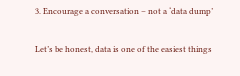3. Encourage a conversation – not a ‘data dump’

Let’s be honest, data is one of the easiest things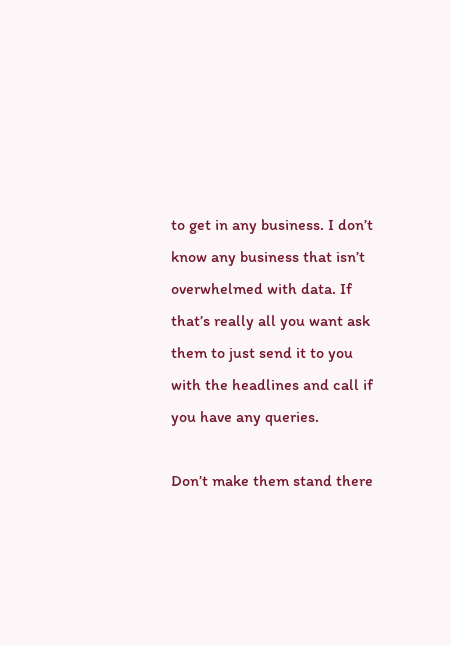to get in any business. I don’t know any business that isn’t overwhelmed with data. If that’s really all you want ask them to just send it to you with the headlines and call if you have any queries.

Don’t make them stand there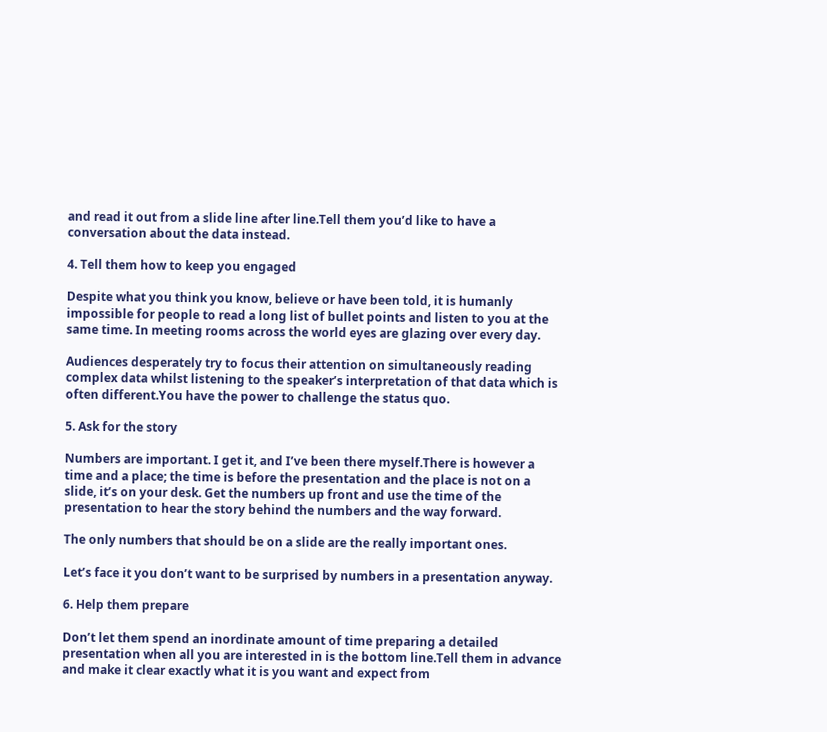and read it out from a slide line after line.Tell them you’d like to have a conversation about the data instead.

4. Tell them how to keep you engaged

Despite what you think you know, believe or have been told, it is humanly impossible for people to read a long list of bullet points and listen to you at the same time. In meeting rooms across the world eyes are glazing over every day.

Audiences desperately try to focus their attention on simultaneously reading complex data whilst listening to the speaker’s interpretation of that data which is often different.You have the power to challenge the status quo.

5. Ask for the story

Numbers are important. I get it, and I’ve been there myself.There is however a time and a place; the time is before the presentation and the place is not on a slide, it’s on your desk. Get the numbers up front and use the time of the presentation to hear the story behind the numbers and the way forward.

The only numbers that should be on a slide are the really important ones.

Let’s face it you don’t want to be surprised by numbers in a presentation anyway.

6. Help them prepare

Don’t let them spend an inordinate amount of time preparing a detailed presentation when all you are interested in is the bottom line.Tell them in advance and make it clear exactly what it is you want and expect from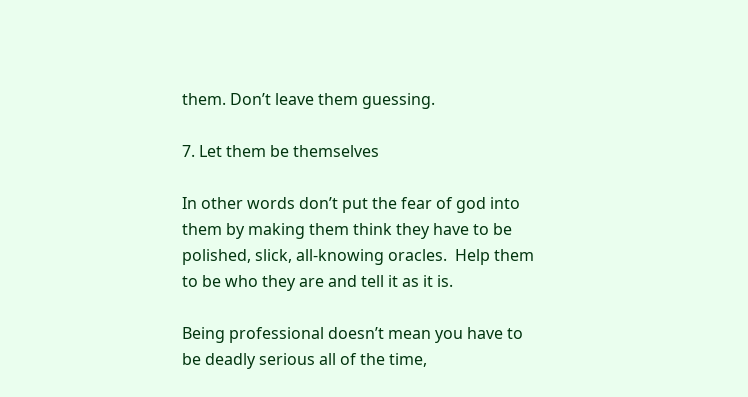them. Don’t leave them guessing.

7. Let them be themselves

In other words don’t put the fear of god into them by making them think they have to be polished, slick, all-knowing oracles.  Help them to be who they are and tell it as it is.

Being professional doesn’t mean you have to be deadly serious all of the time,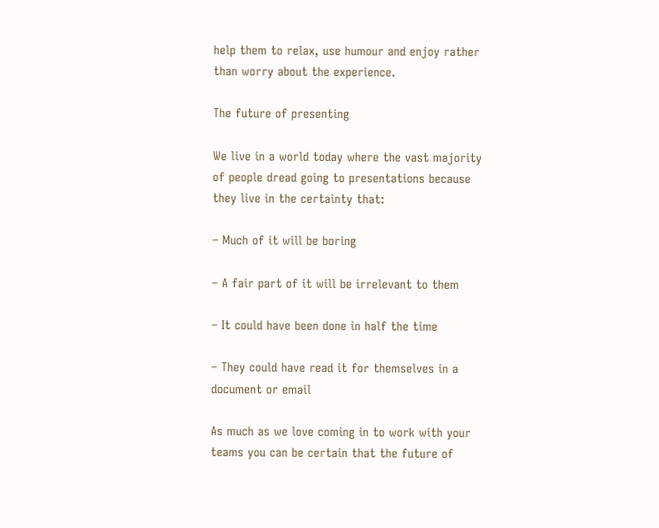help them to relax, use humour and enjoy rather than worry about the experience.

The future of presenting

We live in a world today where the vast majority of people dread going to presentations because they live in the certainty that:

– Much of it will be boring

– A fair part of it will be irrelevant to them

– It could have been done in half the time

– They could have read it for themselves in a document or email

As much as we love coming in to work with your teams you can be certain that the future of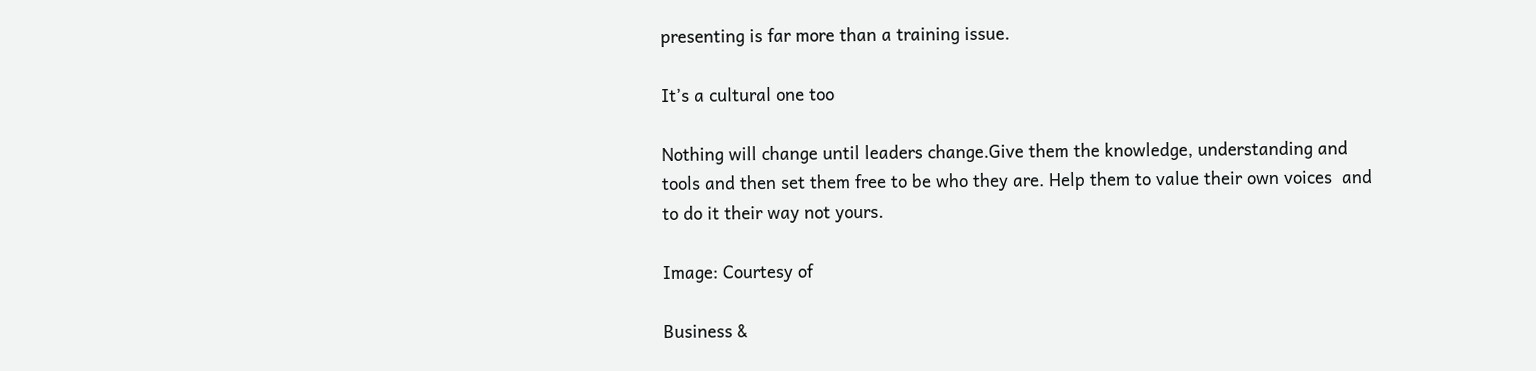presenting is far more than a training issue.

It’s a cultural one too

Nothing will change until leaders change.Give them the knowledge, understanding and tools and then set them free to be who they are. Help them to value their own voices  and to do it their way not yours.

Image: Courtesy of

Business &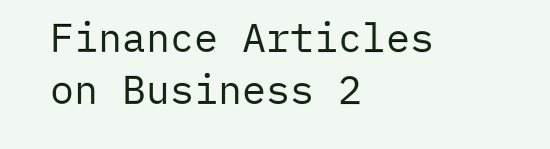Finance Articles on Business 2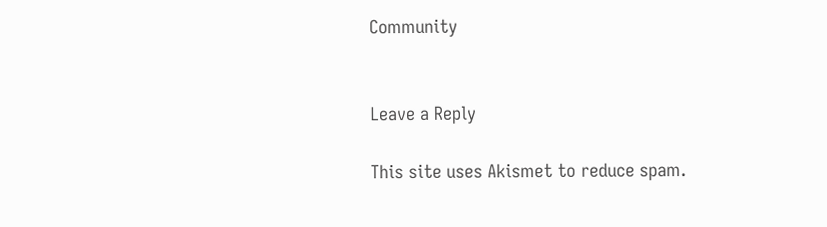Community


Leave a Reply

This site uses Akismet to reduce spam.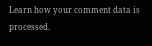Learn how your comment data is processed.